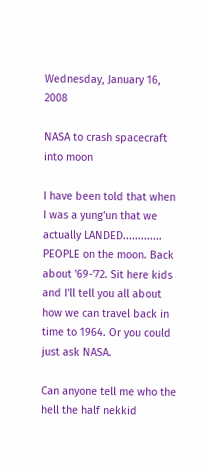Wednesday, January 16, 2008

NASA to crash spacecraft into moon

I have been told that when I was a yung'un that we actually LANDED............. PEOPLE on the moon. Back about '69-'72. Sit here kids and I'll tell you all about how we can travel back in time to 1964. Or you could just ask NASA.

Can anyone tell me who the hell the half nekkid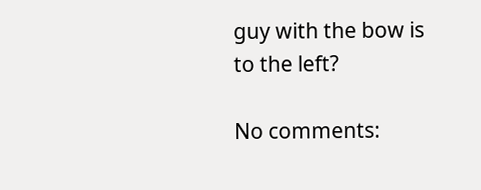guy with the bow is to the left?

No comments: